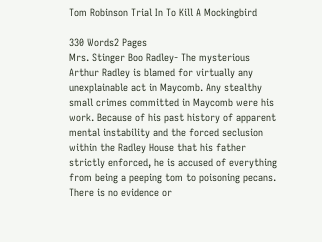Tom Robinson Trial In To Kill A Mockingbird

330 Words2 Pages
Mrs. Stinger Boo Radley- The mysterious Arthur Radley is blamed for virtually any unexplainable act in Maycomb. Any stealthy small crimes committed in Maycomb were his work. Because of his past history of apparent mental instability and the forced seclusion within the Radley House that his father strictly enforced, he is accused of everything from being a peeping tom to poisoning pecans. There is no evidence or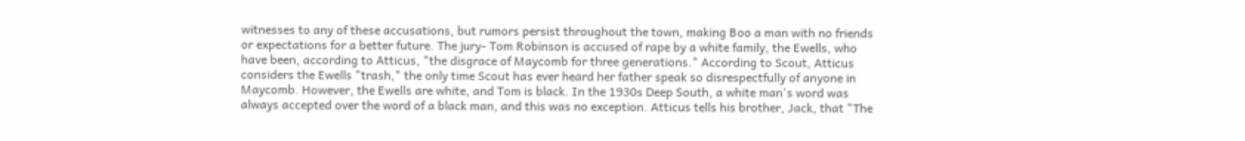witnesses to any of these accusations, but rumors persist throughout the town, making Boo a man with no friends or expectations for a better future. The jury- Tom Robinson is accused of rape by a white family, the Ewells, who have been, according to Atticus, "the disgrace of Maycomb for three generations." According to Scout, Atticus considers the Ewells "trash," the only time Scout has ever heard her father speak so disrespectfully of anyone in Maycomb. However, the Ewells are white, and Tom is black. In the 1930s Deep South, a white man's word was always accepted over the word of a black man, and this was no exception. Atticus tells his brother, Jack, that "The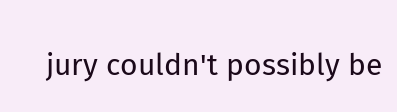jury couldn't possibly be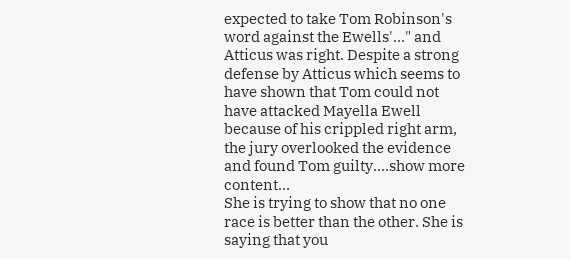expected to take Tom Robinson's word against the Ewells'..." and Atticus was right. Despite a strong defense by Atticus which seems to have shown that Tom could not have attacked Mayella Ewell because of his crippled right arm, the jury overlooked the evidence and found Tom guilty.…show more content…
She is trying to show that no one race is better than the other. She is saying that you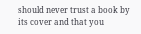should never trust a book by its cover and that you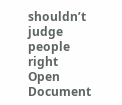shouldn’t judge people right
Open Document